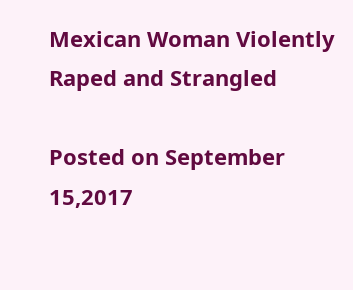Mexican Woman Violently Raped and Strangled

Posted on September 15,2017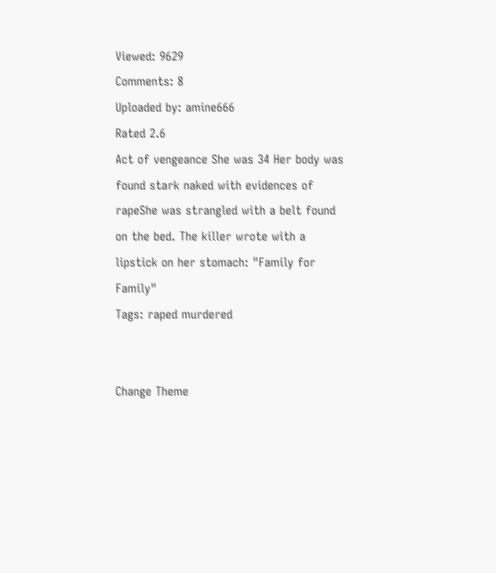Viewed: 9629
Comments: 8
Uploaded by: amine666
Rated 2.6
Act of vengeance She was 34 Her body was found stark naked with evidences of rapeShe was strangled with a belt found on the bed. The killer wrote with a lipstick on her stomach: "Family for Family"
Tags: raped murdered


Change Theme